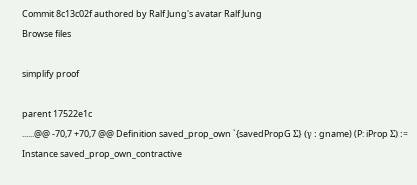Commit 8c13c02f authored by Ralf Jung's avatar Ralf Jung
Browse files

simplify proof

parent 17522e1c
......@@ -70,7 +70,7 @@ Definition saved_prop_own `{savedPropG Σ} (γ : gname) (P: iProp Σ) :=
Instance saved_prop_own_contractive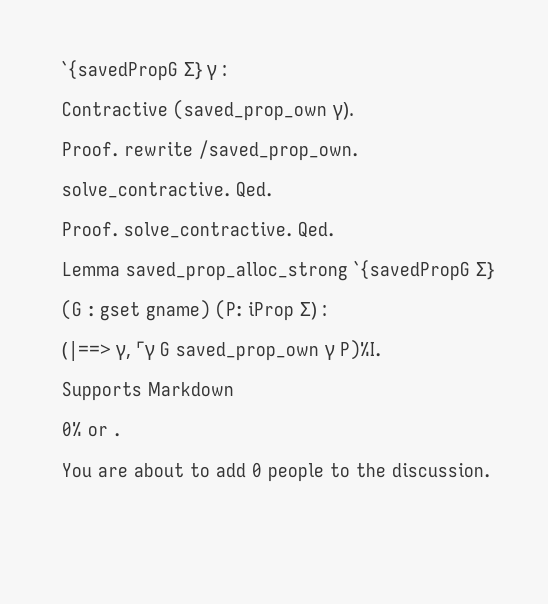`{savedPropG Σ} γ :
Contractive (saved_prop_own γ).
Proof. rewrite /saved_prop_own. solve_contractive. Qed.
Proof. solve_contractive. Qed.
Lemma saved_prop_alloc_strong `{savedPropG Σ} (G : gset gname) (P: iProp Σ) :
(|==> γ, ⌜γ G saved_prop_own γ P)%I.
Supports Markdown
0% or .
You are about to add 0 people to the discussion.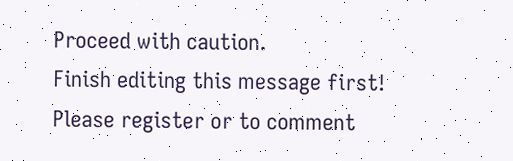Proceed with caution.
Finish editing this message first!
Please register or to comment